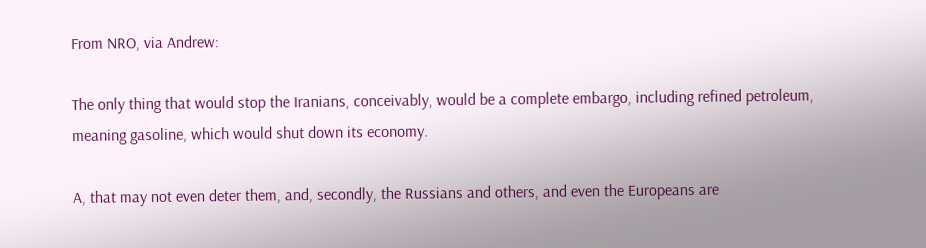From NRO, via Andrew:

The only thing that would stop the Iranians, conceivably, would be a complete embargo, including refined petroleum, meaning gasoline, which would shut down its economy.

A, that may not even deter them, and, secondly, the Russians and others, and even the Europeans are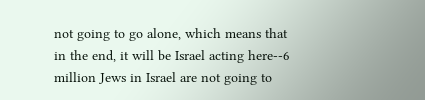not going to go alone, which means that in the end, it will be Israel acting here--6 million Jews in Israel are not going to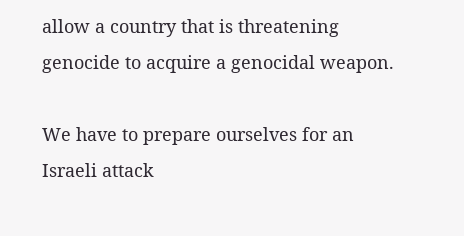allow a country that is threatening genocide to acquire a genocidal weapon.

We have to prepare ourselves for an Israeli attack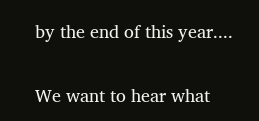by the end of this year....

We want to hear what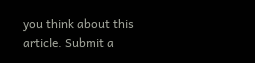you think about this article. Submit a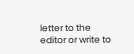letter to the editor or write to